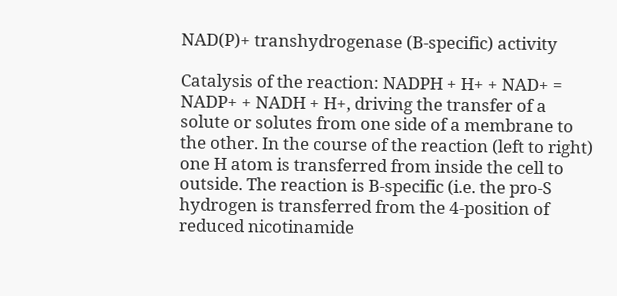NAD(P)+ transhydrogenase (B-specific) activity

Catalysis of the reaction: NADPH + H+ + NAD+ = NADP+ + NADH + H+, driving the transfer of a solute or solutes from one side of a membrane to the other. In the course of the reaction (left to right) one H atom is transferred from inside the cell to outside. The reaction is B-specific (i.e. the pro-S hydrogen is transferred from the 4-position of reduced nicotinamide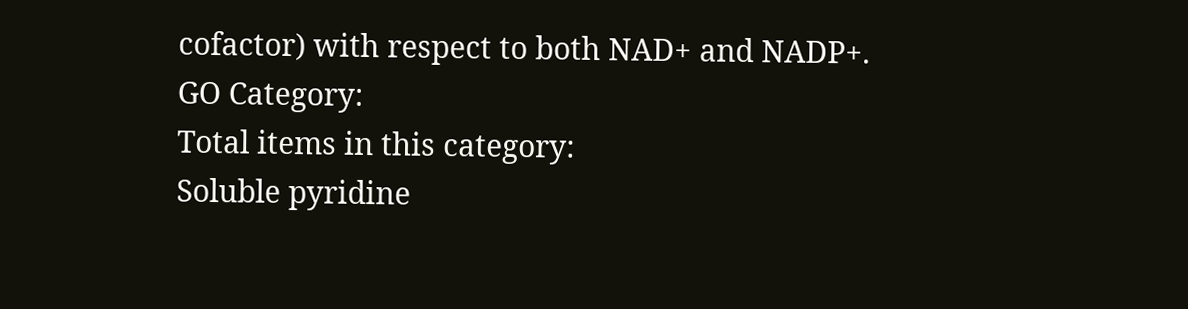cofactor) with respect to both NAD+ and NADP+.
GO Category:
Total items in this category:
Soluble pyridine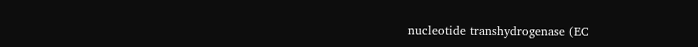nucleotide transhydrogenase (EC